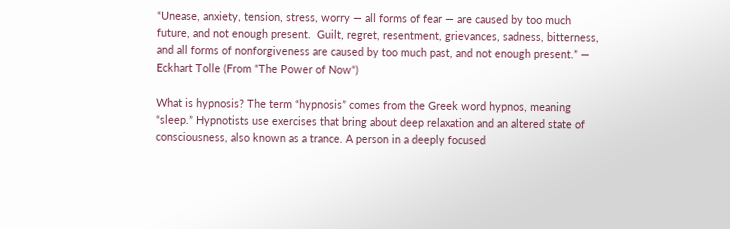“Unease, anxiety, tension, stress, worry — all forms of fear — are caused by too much future, and not enough present.  Guilt, regret, resentment, grievances, sadness, bitterness, and all forms of nonforgiveness are caused by too much past, and not enough present.” — Eckhart Tolle (From “The Power of Now“)

What is hypnosis? The term “hypnosis” comes from the Greek word hypnos, meaning “sleep.” Hypnotists use exercises that bring about deep relaxation and an altered state of consciousness, also known as a trance. A person in a deeply focused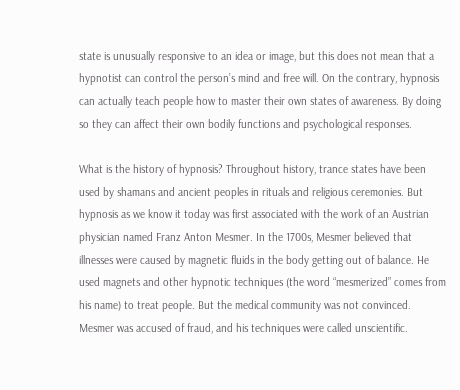state is unusually responsive to an idea or image, but this does not mean that a hypnotist can control the person’s mind and free will. On the contrary, hypnosis can actually teach people how to master their own states of awareness. By doing so they can affect their own bodily functions and psychological responses.

What is the history of hypnosis? Throughout history, trance states have been used by shamans and ancient peoples in rituals and religious ceremonies. But hypnosis as we know it today was first associated with the work of an Austrian physician named Franz Anton Mesmer. In the 1700s, Mesmer believed that illnesses were caused by magnetic fluids in the body getting out of balance. He used magnets and other hypnotic techniques (the word “mesmerized” comes from his name) to treat people. But the medical community was not convinced. Mesmer was accused of fraud, and his techniques were called unscientific.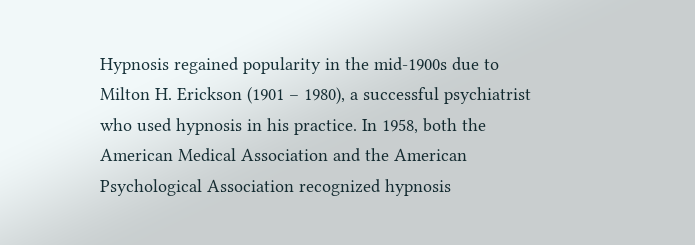Hypnosis regained popularity in the mid-1900s due to Milton H. Erickson (1901 – 1980), a successful psychiatrist who used hypnosis in his practice. In 1958, both the American Medical Association and the American Psychological Association recognized hypnosis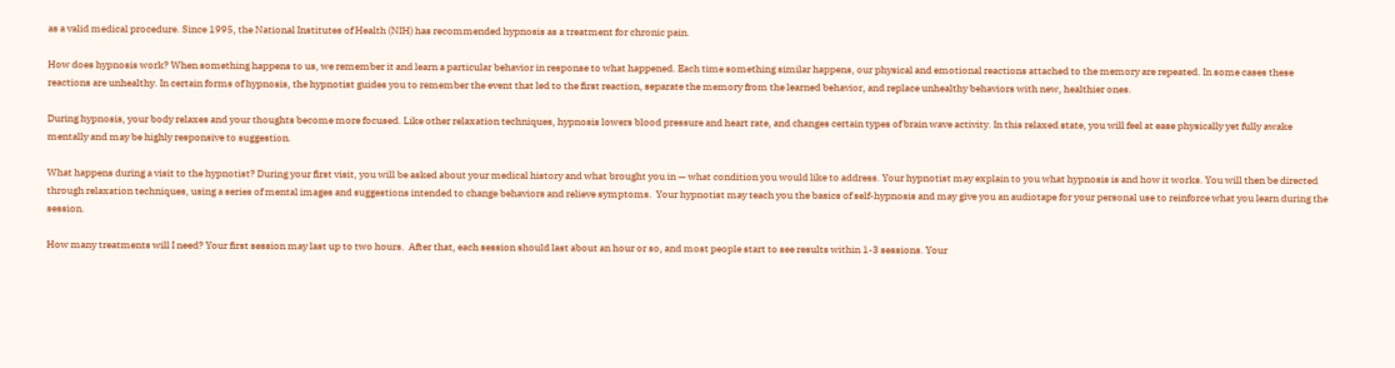as a valid medical procedure. Since 1995, the National Institutes of Health (NIH) has recommended hypnosis as a treatment for chronic pain.

How does hypnosis work? When something happens to us, we remember it and learn a particular behavior in response to what happened. Each time something similar happens, our physical and emotional reactions attached to the memory are repeated. In some cases these reactions are unhealthy. In certain forms of hypnosis, the hypnotist guides you to remember the event that led to the first reaction, separate the memory from the learned behavior, and replace unhealthy behaviors with new, healthier ones.

During hypnosis, your body relaxes and your thoughts become more focused. Like other relaxation techniques, hypnosis lowers blood pressure and heart rate, and changes certain types of brain wave activity. In this relaxed state, you will feel at ease physically yet fully awake mentally and may be highly responsive to suggestion.

What happens during a visit to the hypnotist? During your first visit, you will be asked about your medical history and what brought you in — what condition you would like to address. Your hypnotist may explain to you what hypnosis is and how it works. You will then be directed through relaxation techniques, using a series of mental images and suggestions intended to change behaviors and relieve symptoms.  Your hypnotist may teach you the basics of self-hypnosis and may give you an audiotape for your personal use to reinforce what you learn during the session.

How many treatments will I need? Your first session may last up to two hours.  After that, each session should last about an hour or so, and most people start to see results within 1-3 sessions. Your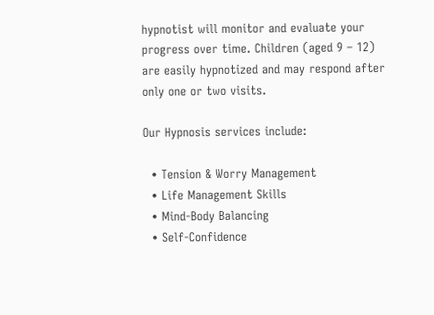hypnotist will monitor and evaluate your progress over time. Children (aged 9 – 12) are easily hypnotized and may respond after only one or two visits.

Our Hypnosis services include:

  • Tension & Worry Management
  • Life Management Skills
  • Mind-Body Balancing
  • Self-Confidence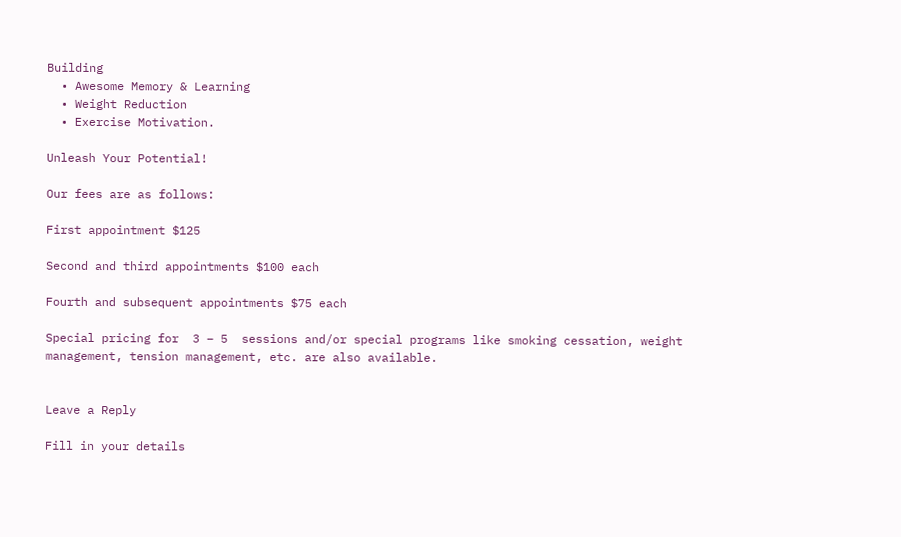Building
  • Awesome Memory & Learning
  • Weight Reduction
  • Exercise Motivation.

Unleash Your Potential!

Our fees are as follows:

First appointment $125

Second and third appointments $100 each

Fourth and subsequent appointments $75 each

Special pricing for  3 – 5  sessions and/or special programs like smoking cessation, weight management, tension management, etc. are also available.


Leave a Reply

Fill in your details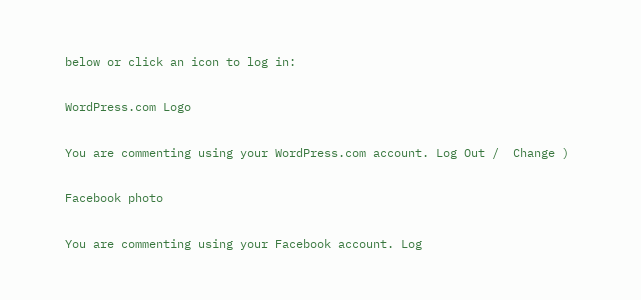below or click an icon to log in:

WordPress.com Logo

You are commenting using your WordPress.com account. Log Out /  Change )

Facebook photo

You are commenting using your Facebook account. Log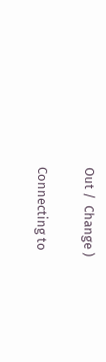Out /  Change )

Connecting to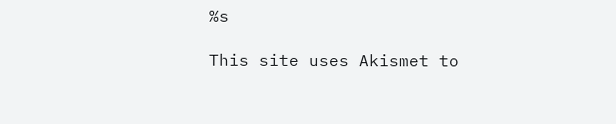%s

This site uses Akismet to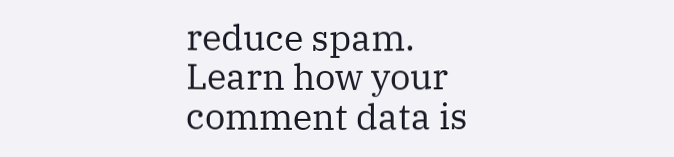reduce spam. Learn how your comment data is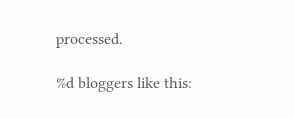processed.

%d bloggers like this: